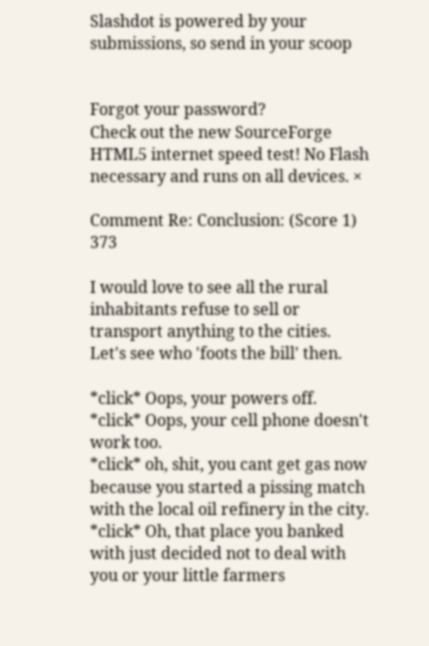Slashdot is powered by your submissions, so send in your scoop


Forgot your password?
Check out the new SourceForge HTML5 internet speed test! No Flash necessary and runs on all devices. ×

Comment Re: Conclusion: (Score 1) 373

I would love to see all the rural inhabitants refuse to sell or transport anything to the cities. Let's see who 'foots the bill' then.

*click* Oops, your powers off.
*click* Oops, your cell phone doesn't work too.
*click* oh, shit, you cant get gas now because you started a pissing match with the local oil refinery in the city.
*click* Oh, that place you banked with just decided not to deal with you or your little farmers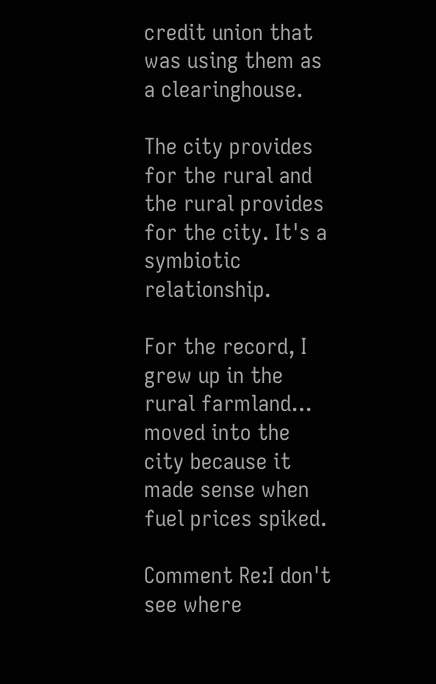credit union that was using them as a clearinghouse.

The city provides for the rural and the rural provides for the city. It's a symbiotic relationship.

For the record, I grew up in the rural farmland... moved into the city because it made sense when fuel prices spiked.

Comment Re:I don't see where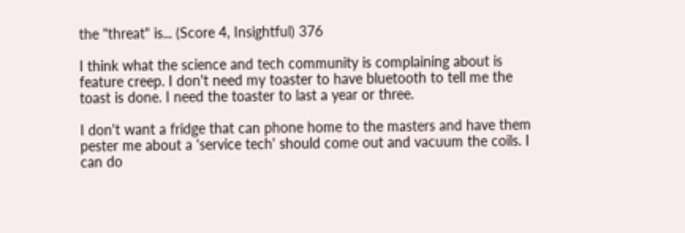the "threat" is... (Score 4, Insightful) 376

I think what the science and tech community is complaining about is feature creep. I don't need my toaster to have bluetooth to tell me the toast is done. I need the toaster to last a year or three.

I don't want a fridge that can phone home to the masters and have them pester me about a 'service tech' should come out and vacuum the coils. I can do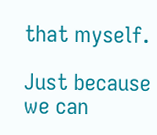that myself.

Just because we can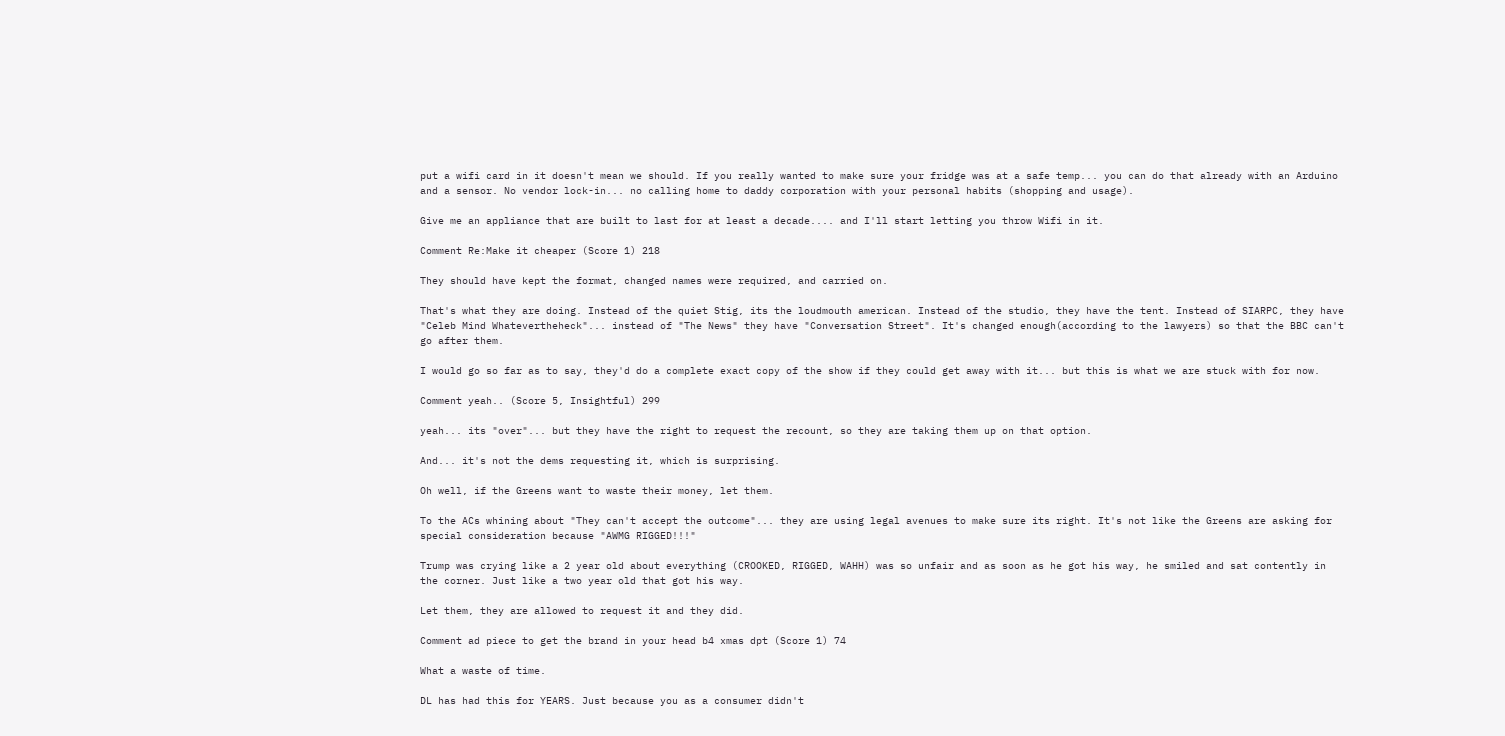put a wifi card in it doesn't mean we should. If you really wanted to make sure your fridge was at a safe temp... you can do that already with an Arduino and a sensor. No vendor lock-in... no calling home to daddy corporation with your personal habits (shopping and usage).

Give me an appliance that are built to last for at least a decade.... and I'll start letting you throw Wifi in it.

Comment Re:Make it cheaper (Score 1) 218

They should have kept the format, changed names were required, and carried on.

That's what they are doing. Instead of the quiet Stig, its the loudmouth american. Instead of the studio, they have the tent. Instead of SIARPC, they have "Celeb Mind Whatevertheheck"... instead of "The News" they have "Conversation Street". It's changed enough(according to the lawyers) so that the BBC can't go after them.

I would go so far as to say, they'd do a complete exact copy of the show if they could get away with it... but this is what we are stuck with for now.

Comment yeah.. (Score 5, Insightful) 299

yeah... its "over"... but they have the right to request the recount, so they are taking them up on that option.

And... it's not the dems requesting it, which is surprising.

Oh well, if the Greens want to waste their money, let them.

To the ACs whining about "They can't accept the outcome"... they are using legal avenues to make sure its right. It's not like the Greens are asking for special consideration because "AWMG RIGGED!!!"

Trump was crying like a 2 year old about everything (CROOKED, RIGGED, WAHH) was so unfair and as soon as he got his way, he smiled and sat contently in the corner. Just like a two year old that got his way.

Let them, they are allowed to request it and they did.

Comment ad piece to get the brand in your head b4 xmas dpt (Score 1) 74

What a waste of time.

DL has had this for YEARS. Just because you as a consumer didn't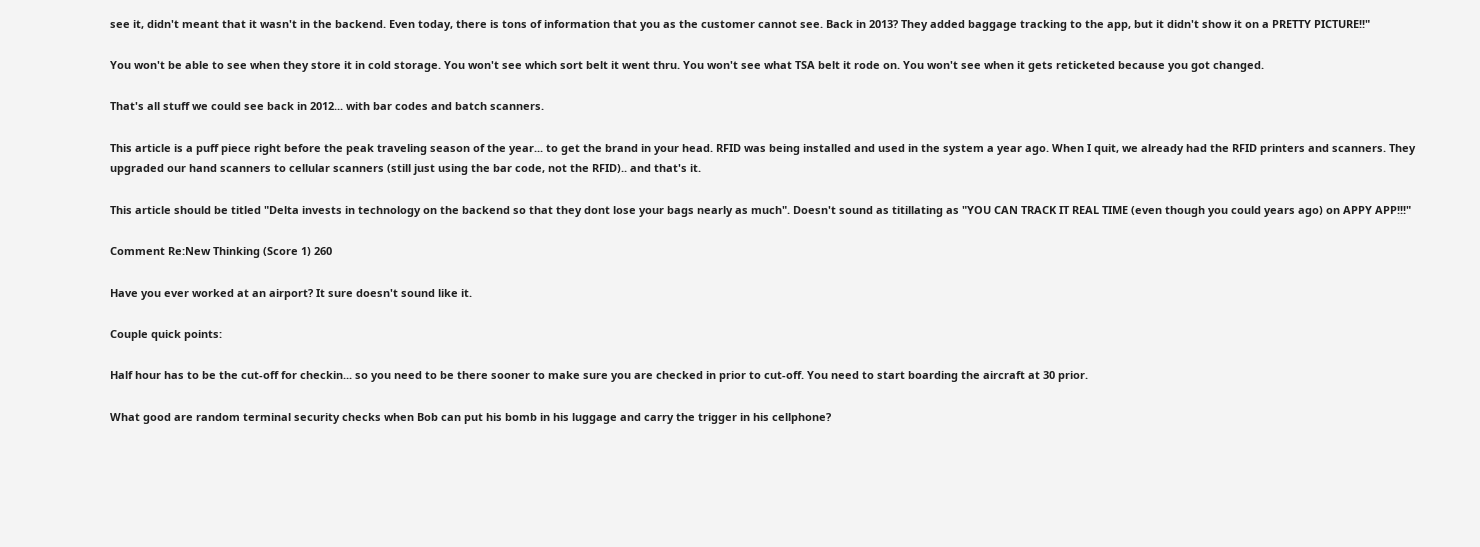see it, didn't meant that it wasn't in the backend. Even today, there is tons of information that you as the customer cannot see. Back in 2013? They added baggage tracking to the app, but it didn't show it on a PRETTY PICTURE!!"

You won't be able to see when they store it in cold storage. You won't see which sort belt it went thru. You won't see what TSA belt it rode on. You won't see when it gets reticketed because you got changed.

That's all stuff we could see back in 2012... with bar codes and batch scanners.

This article is a puff piece right before the peak traveling season of the year... to get the brand in your head. RFID was being installed and used in the system a year ago. When I quit, we already had the RFID printers and scanners. They upgraded our hand scanners to cellular scanners (still just using the bar code, not the RFID).. and that's it.

This article should be titled "Delta invests in technology on the backend so that they dont lose your bags nearly as much". Doesn't sound as titillating as "YOU CAN TRACK IT REAL TIME (even though you could years ago) on APPY APP!!!"

Comment Re:New Thinking (Score 1) 260

Have you ever worked at an airport? It sure doesn't sound like it.

Couple quick points:

Half hour has to be the cut-off for checkin... so you need to be there sooner to make sure you are checked in prior to cut-off. You need to start boarding the aircraft at 30 prior.

What good are random terminal security checks when Bob can put his bomb in his luggage and carry the trigger in his cellphone?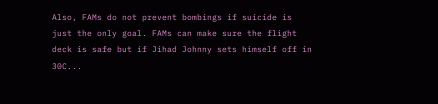Also, FAMs do not prevent bombings if suicide is just the only goal. FAMs can make sure the flight deck is safe but if Jihad Johnny sets himself off in 30C...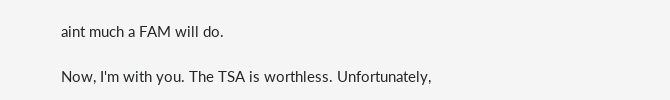aint much a FAM will do.

Now, I'm with you. The TSA is worthless. Unfortunately,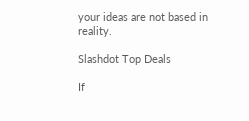your ideas are not based in reality.

Slashdot Top Deals

If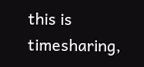this is timesharing,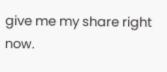give me my share right now.